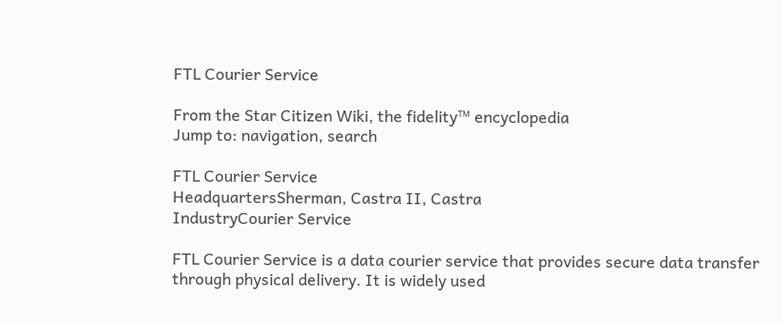FTL Courier Service

From the Star Citizen Wiki, the fidelity™ encyclopedia
Jump to: navigation, search

FTL Courier Service
HeadquartersSherman, Castra II, Castra
IndustryCourier Service

FTL Courier Service is a data courier service that provides secure data transfer through physical delivery. It is widely used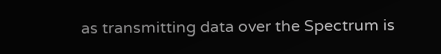as transmitting data over the Spectrum is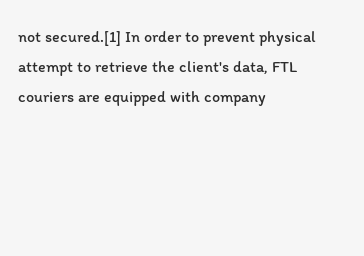not secured.[1] In order to prevent physical attempt to retrieve the client's data, FTL couriers are equipped with company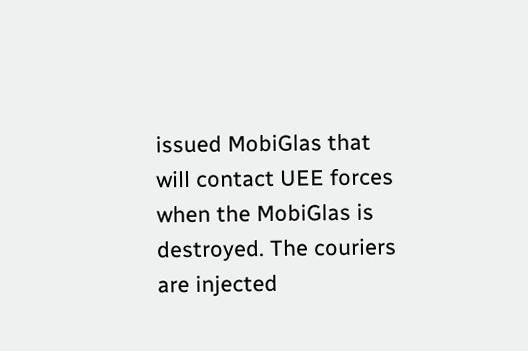issued MobiGlas that will contact UEE forces when the MobiGlas is destroyed. The couriers are injected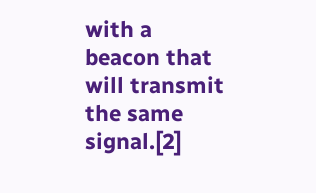with a beacon that will transmit the same signal.[2]